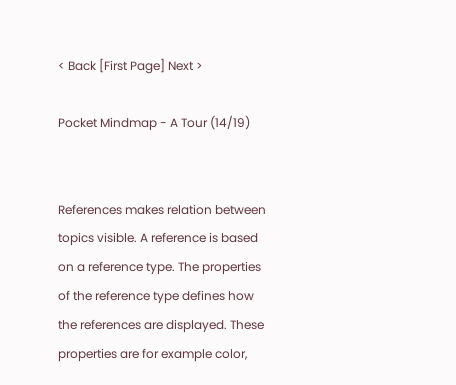< Back [First Page] Next >

Pocket Mindmap - A Tour (14/19)


References makes relation between topics visible. A reference is based on a reference type. The properties of the reference type defines how the references are displayed. These properties are for example color,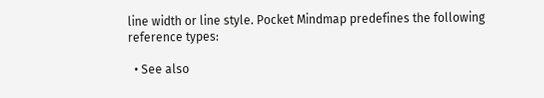line width or line style. Pocket Mindmap predefines the following reference types:

  • See also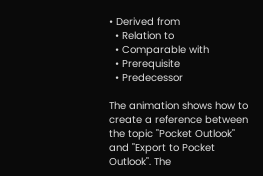• Derived from
  • Relation to
  • Comparable with
  • Prerequisite
  • Predecessor

The animation shows how to create a reference between the topic "Pocket Outlook" and "Export to Pocket Outlook". The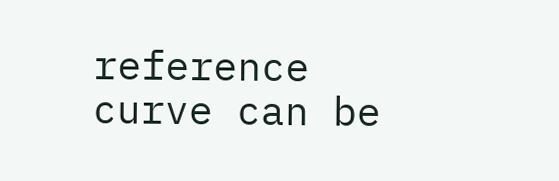reference curve can be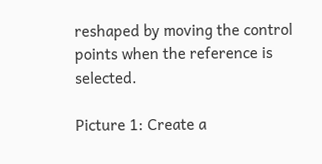reshaped by moving the control points when the reference is selected.

Picture 1: Create a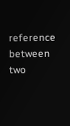reference between two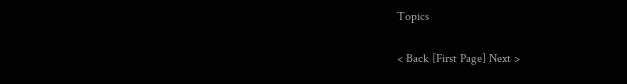Topics

< Back [First Page] Next >